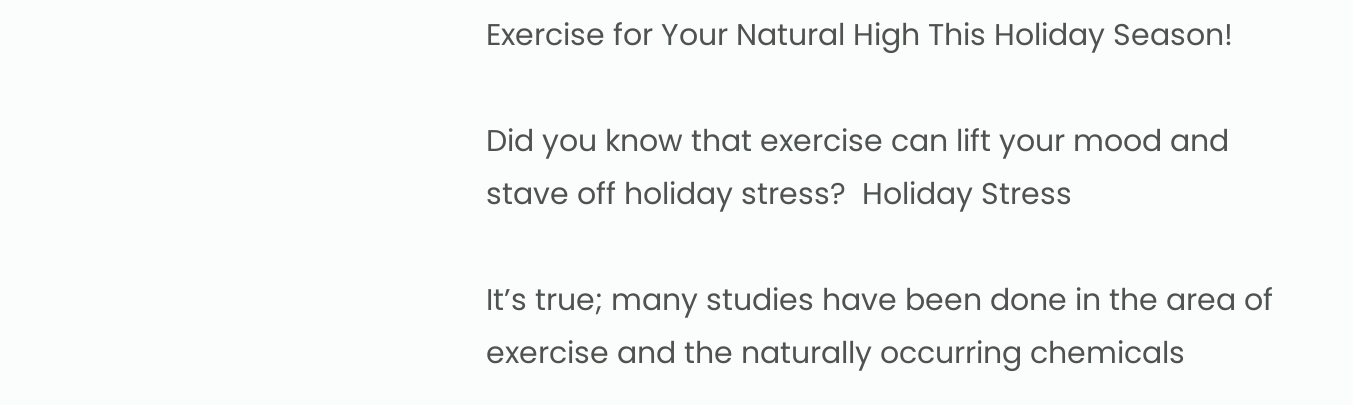Exercise for Your Natural High This Holiday Season!

Did you know that exercise can lift your mood and stave off holiday stress?  Holiday Stress

It’s true; many studies have been done in the area of exercise and the naturally occurring chemicals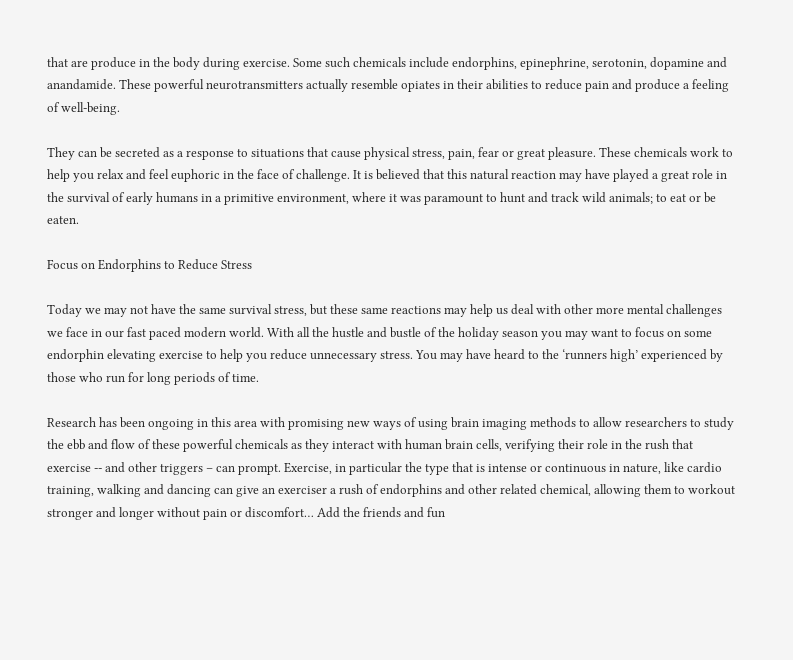that are produce in the body during exercise. Some such chemicals include endorphins, epinephrine, serotonin, dopamine and anandamide. These powerful neurotransmitters actually resemble opiates in their abilities to reduce pain and produce a feeling of well-being.

They can be secreted as a response to situations that cause physical stress, pain, fear or great pleasure. These chemicals work to help you relax and feel euphoric in the face of challenge. It is believed that this natural reaction may have played a great role in the survival of early humans in a primitive environment, where it was paramount to hunt and track wild animals; to eat or be eaten.

Focus on Endorphins to Reduce Stress

Today we may not have the same survival stress, but these same reactions may help us deal with other more mental challenges we face in our fast paced modern world. With all the hustle and bustle of the holiday season you may want to focus on some endorphin elevating exercise to help you reduce unnecessary stress. You may have heard to the ‘runners high’ experienced by those who run for long periods of time.

Research has been ongoing in this area with promising new ways of using brain imaging methods to allow researchers to study the ebb and flow of these powerful chemicals as they interact with human brain cells, verifying their role in the rush that exercise -- and other triggers – can prompt. Exercise, in particular the type that is intense or continuous in nature, like cardio training, walking and dancing can give an exerciser a rush of endorphins and other related chemical, allowing them to workout stronger and longer without pain or discomfort… Add the friends and fun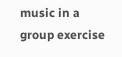music in a group exercise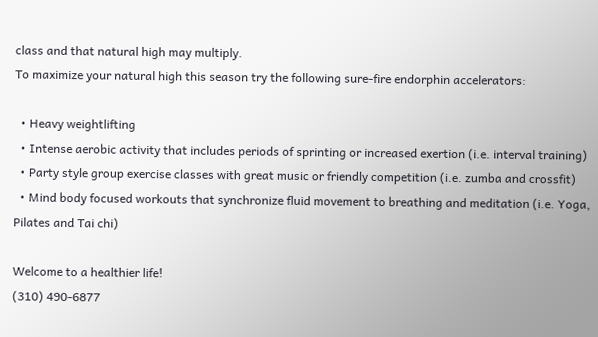class and that natural high may multiply.
To maximize your natural high this season try the following sure-fire endorphin accelerators:

  • Heavy weightlifting
  • Intense aerobic activity that includes periods of sprinting or increased exertion (i.e. interval training)
  • Party style group exercise classes with great music or friendly competition (i.e. zumba and crossfit)
  • Mind body focused workouts that synchronize fluid movement to breathing and meditation (i.e. Yoga, Pilates and Tai chi)

Welcome to a healthier life!
(310) 490-6877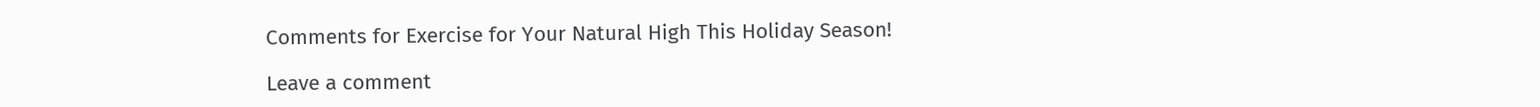Comments for Exercise for Your Natural High This Holiday Season!

Leave a comment